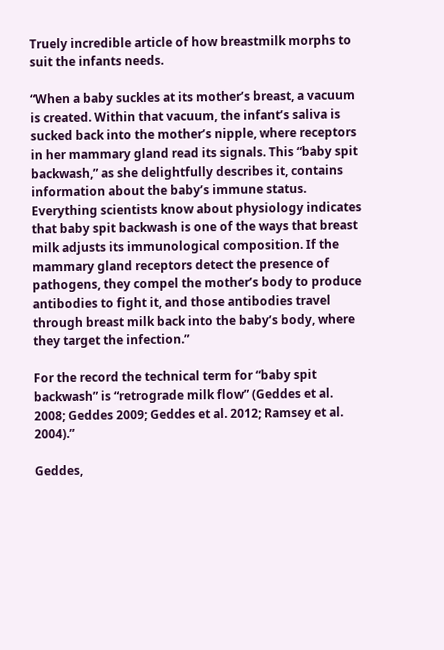Truely incredible article of how breastmilk morphs to suit the infants needs.

“When a baby suckles at its mother’s breast, a vacuum is created. Within that vacuum, the infant’s saliva is sucked back into the mother’s nipple, where receptors in her mammary gland read its signals. This “baby spit backwash,” as she delightfully describes it, contains information about the baby’s immune status. Everything scientists know about physiology indicates that baby spit backwash is one of the ways that breast milk adjusts its immunological composition. If the mammary gland receptors detect the presence of pathogens, they compel the mother’s body to produce antibodies to fight it, and those antibodies travel through breast milk back into the baby’s body, where they target the infection.”

For the record the technical term for “baby spit backwash” is “retrograde milk flow” (Geddes et al. 2008; Geddes 2009; Geddes et al. 2012; Ramsey et al. 2004).”

Geddes,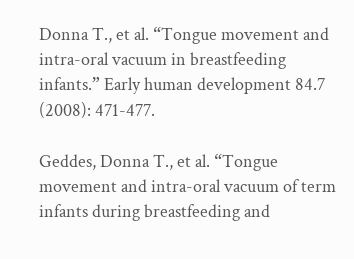Donna T., et al. “Tongue movement and intra-oral vacuum in breastfeeding infants.” Early human development 84.7 (2008): 471-477.

Geddes, Donna T., et al. “Tongue movement and intra-oral vacuum of term infants during breastfeeding and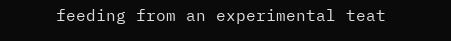feeding from an experimental teat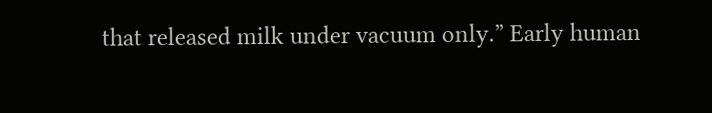that released milk under vacuum only.” Early human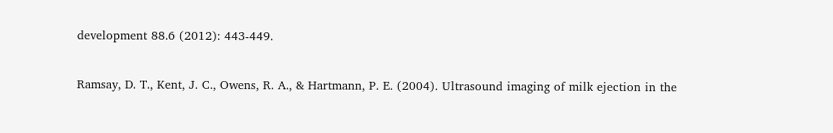development 88.6 (2012): 443-449.

Ramsay, D. T., Kent, J. C., Owens, R. A., & Hartmann, P. E. (2004). Ultrasound imaging of milk ejection in the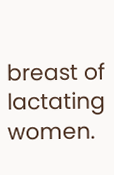breast of lactating women.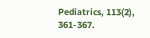Pediatrics, 113(2), 361-367.